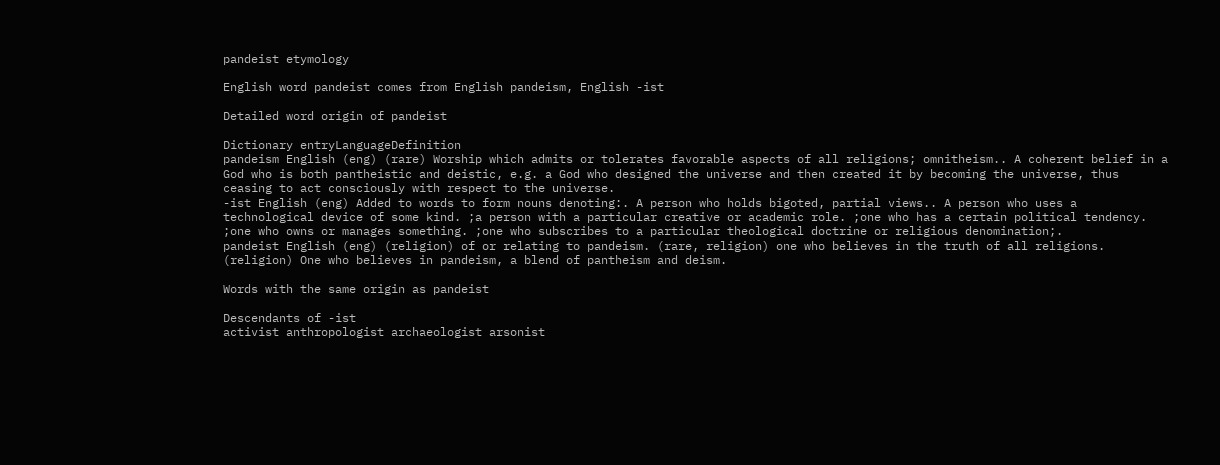pandeist etymology

English word pandeist comes from English pandeism, English -ist

Detailed word origin of pandeist

Dictionary entryLanguageDefinition
pandeism English (eng) (rare) Worship which admits or tolerates favorable aspects of all religions; omnitheism.. A coherent belief in a God who is both pantheistic and deistic, e.g. a God who designed the universe and then created it by becoming the universe, thus ceasing to act consciously with respect to the universe.
-ist English (eng) Added to words to form nouns denoting:. A person who holds bigoted, partial views.. A person who uses a technological device of some kind. ;a person with a particular creative or academic role. ;one who has a certain political tendency. ;one who owns or manages something. ;one who subscribes to a particular theological doctrine or religious denomination;.
pandeist English (eng) (religion) of or relating to pandeism. (rare, religion) one who believes in the truth of all religions. (religion) One who believes in pandeism, a blend of pantheism and deism.

Words with the same origin as pandeist

Descendants of -ist
activist anthropologist archaeologist arsonist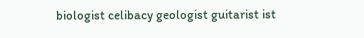biologist celibacy geologist guitarist ist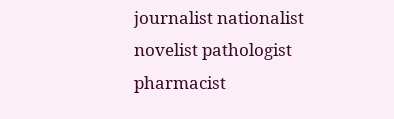journalist nationalist novelist pathologist pharmacist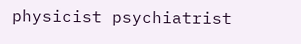physicist psychiatrist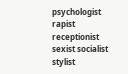psychologist rapist receptionist sexist socialist stylist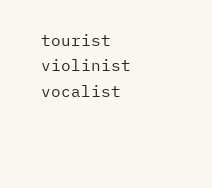tourist violinist vocalist